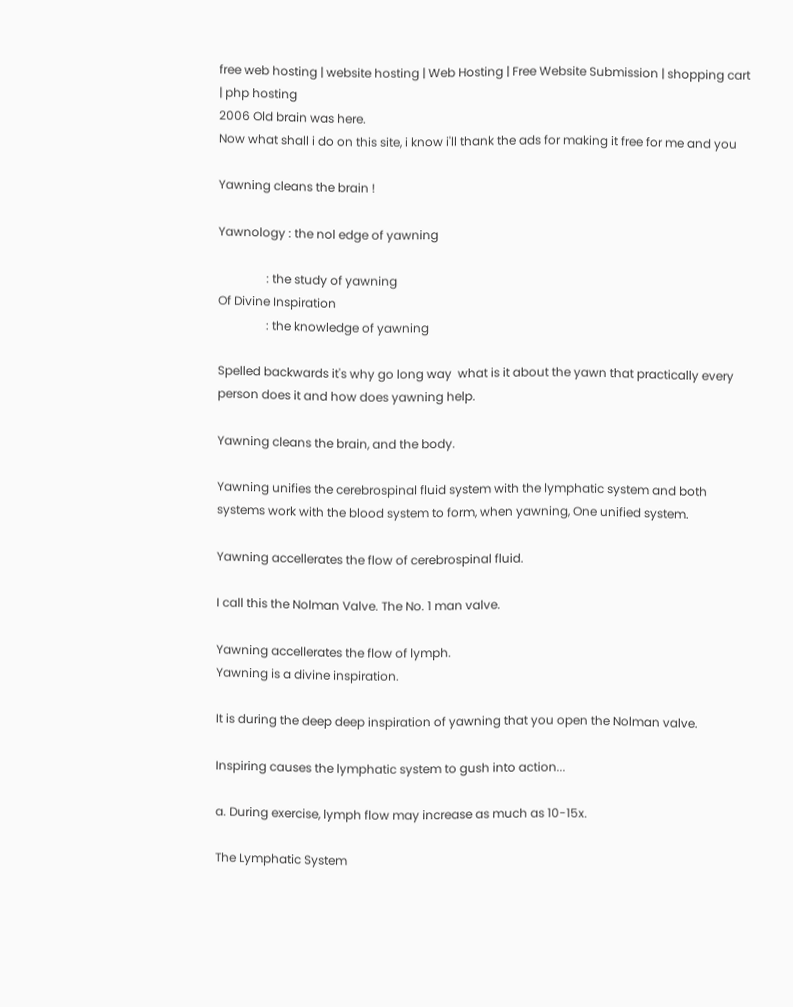free web hosting | website hosting | Web Hosting | Free Website Submission | shopping cart | php hosting
2006 Old brain was here.
Now what shall i do on this site, i know i'll thank the ads for making it free for me and you

Yawning cleans the brain !

Yawnology : the nol edge of yawning

                : the study of yawning
Of Divine Inspiration
                : the knowledge of yawning

Spelled backwards it's why go long way  what is it about the yawn that practically every person does it and how does yawning help.

Yawning cleans the brain, and the body.

Yawning unifies the cerebrospinal fluid system with the lymphatic system and both systems work with the blood system to form, when yawning, One unified system.

Yawning accellerates the flow of cerebrospinal fluid.

I call this the Nolman Valve. The No. 1 man valve.

Yawning accellerates the flow of lymph.
Yawning is a divine inspiration.

It is during the deep deep inspiration of yawning that you open the Nolman valve.

Inspiring causes the lymphatic system to gush into action...

a. During exercise, lymph flow may increase as much as 10-15x.

The Lymphatic System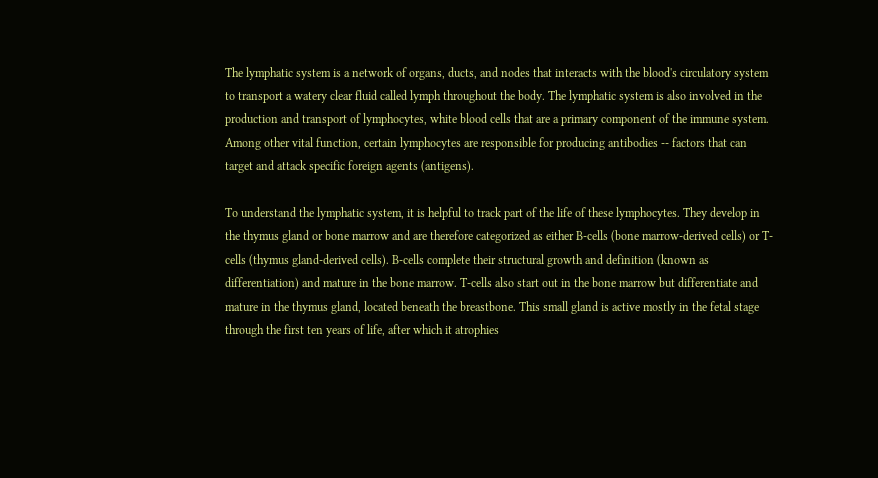The lymphatic system is a network of organs, ducts, and nodes that interacts with the blood's circulatory system to transport a watery clear fluid called lymph throughout the body. The lymphatic system is also involved in the production and transport of lymphocytes, white blood cells that are a primary component of the immune system. Among other vital function, certain lymphocytes are responsible for producing antibodies -- factors that can target and attack specific foreign agents (antigens).

To understand the lymphatic system, it is helpful to track part of the life of these lymphocytes. They develop in the thymus gland or bone marrow and are therefore categorized as either B-cells (bone marrow-derived cells) or T-cells (thymus gland-derived cells). B-cells complete their structural growth and definition (known as differentiation) and mature in the bone marrow. T-cells also start out in the bone marrow but differentiate and mature in the thymus gland, located beneath the breastbone. This small gland is active mostly in the fetal stage through the first ten years of life, after which it atrophies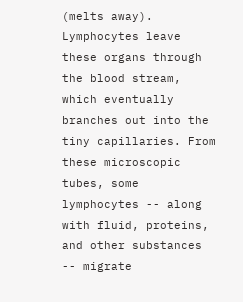(melts away). Lymphocytes leave these organs through the blood stream, which eventually branches out into the tiny capillaries. From these microscopic tubes, some lymphocytes -- along with fluid, proteins, and other substances -- migrate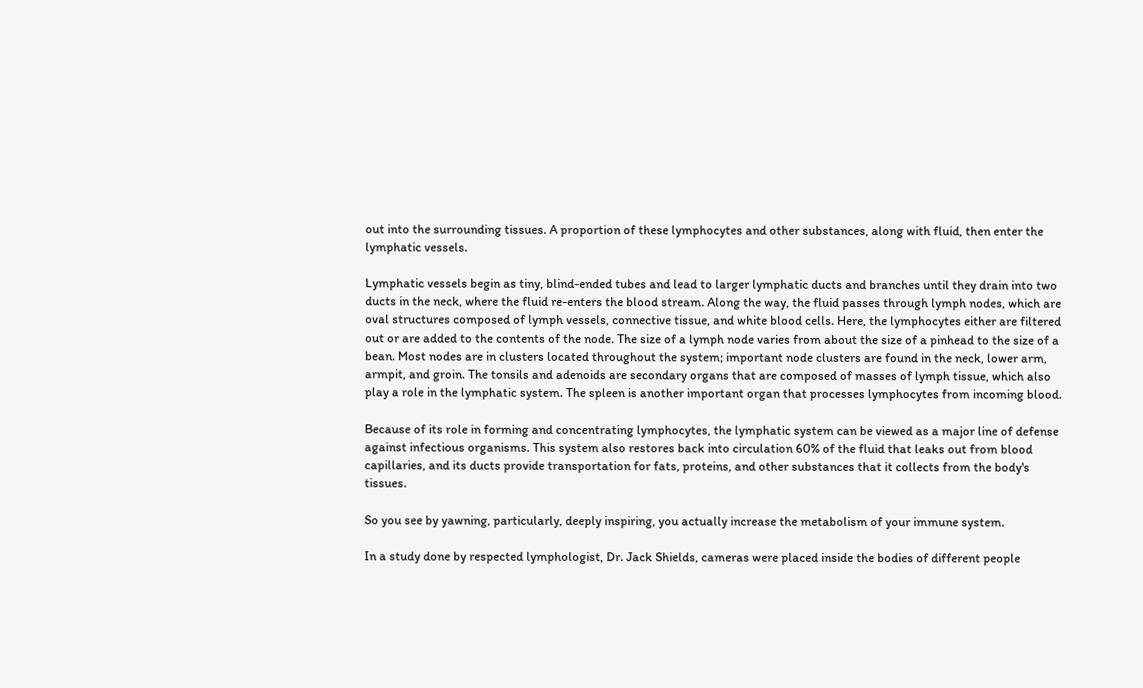out into the surrounding tissues. A proportion of these lymphocytes and other substances, along with fluid, then enter the lymphatic vessels.

Lymphatic vessels begin as tiny, blind-ended tubes and lead to larger lymphatic ducts and branches until they drain into two ducts in the neck, where the fluid re-enters the blood stream. Along the way, the fluid passes through lymph nodes, which are oval structures composed of lymph vessels, connective tissue, and white blood cells. Here, the lymphocytes either are filtered out or are added to the contents of the node. The size of a lymph node varies from about the size of a pinhead to the size of a bean. Most nodes are in clusters located throughout the system; important node clusters are found in the neck, lower arm, armpit, and groin. The tonsils and adenoids are secondary organs that are composed of masses of lymph tissue, which also play a role in the lymphatic system. The spleen is another important organ that processes lymphocytes from incoming blood.

Because of its role in forming and concentrating lymphocytes, the lymphatic system can be viewed as a major line of defense against infectious organisms. This system also restores back into circulation 60% of the fluid that leaks out from blood capillaries, and its ducts provide transportation for fats, proteins, and other substances that it collects from the body's tissues.

So you see by yawning, particularly, deeply inspiring, you actually increase the metabolism of your immune system.

In a study done by respected lymphologist, Dr. Jack Shields, cameras were placed inside the bodies of different people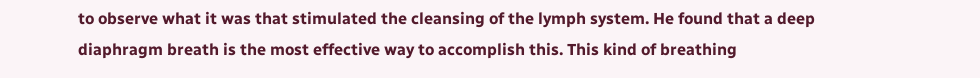to observe what it was that stimulated the cleansing of the lymph system. He found that a deep diaphragm breath is the most effective way to accomplish this. This kind of breathing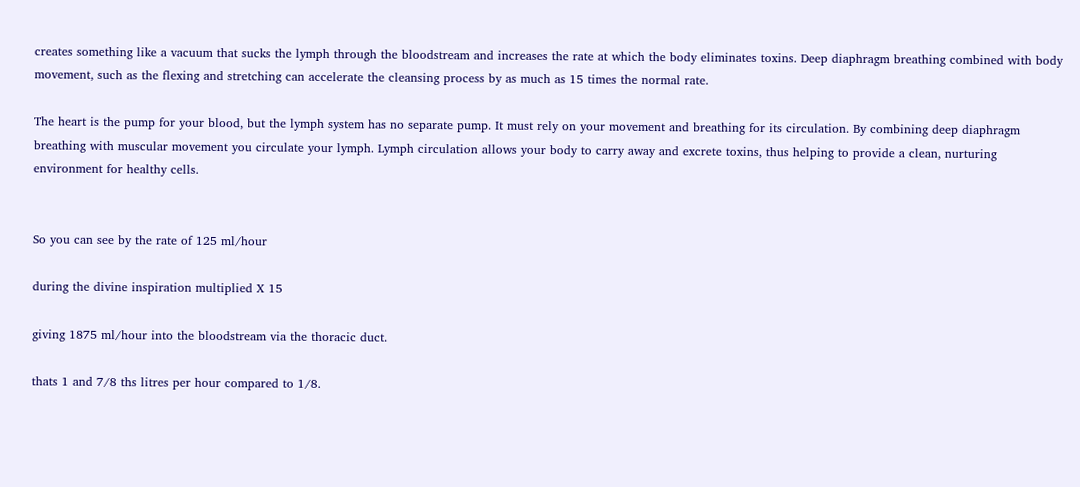creates something like a vacuum that sucks the lymph through the bloodstream and increases the rate at which the body eliminates toxins. Deep diaphragm breathing combined with body movement, such as the flexing and stretching can accelerate the cleansing process by as much as 15 times the normal rate.

The heart is the pump for your blood, but the lymph system has no separate pump. It must rely on your movement and breathing for its circulation. By combining deep diaphragm breathing with muscular movement you circulate your lymph. Lymph circulation allows your body to carry away and excrete toxins, thus helping to provide a clean, nurturing environment for healthy cells.


So you can see by the rate of 125 ml/hour

during the divine inspiration multiplied X 15

giving 1875 ml/hour into the bloodstream via the thoracic duct.

thats 1 and 7/8 ths litres per hour compared to 1/8.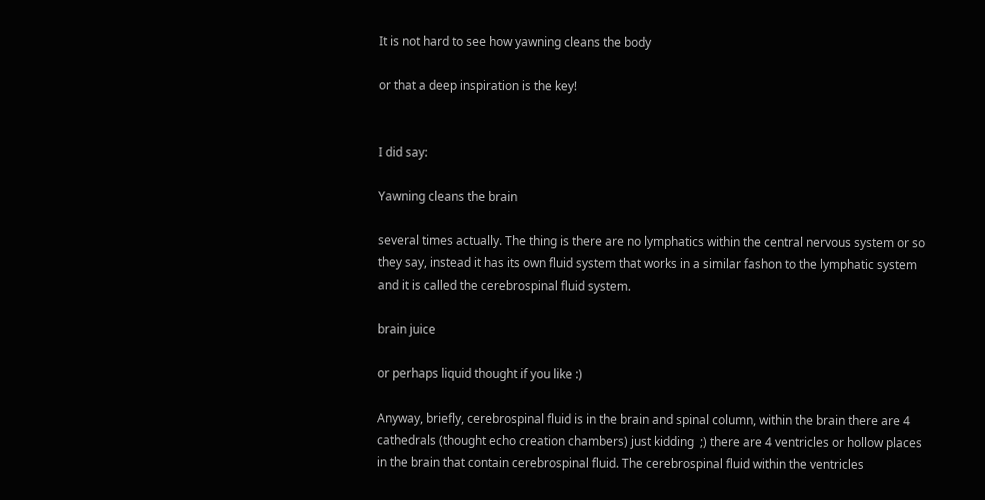It is not hard to see how yawning cleans the body

or that a deep inspiration is the key!


I did say:

Yawning cleans the brain

several times actually. The thing is there are no lymphatics within the central nervous system or so they say, instead it has its own fluid system that works in a similar fashon to the lymphatic system and it is called the cerebrospinal fluid system.

brain juice

or perhaps liquid thought if you like :)

Anyway, briefly, cerebrospinal fluid is in the brain and spinal column, within the brain there are 4 cathedrals (thought echo creation chambers) just kidding  ;) there are 4 ventricles or hollow places in the brain that contain cerebrospinal fluid. The cerebrospinal fluid within the ventricles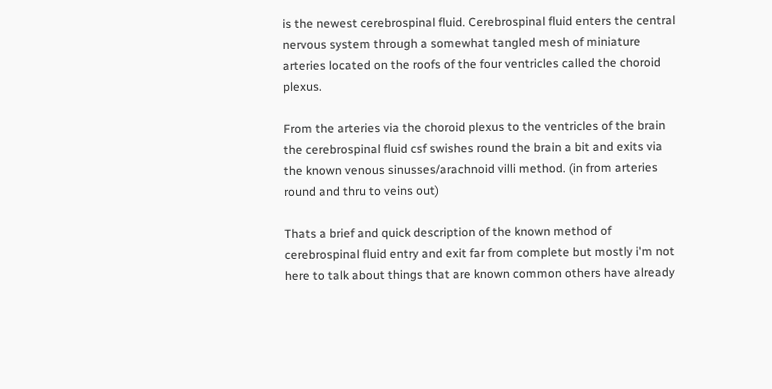is the newest cerebrospinal fluid. Cerebrospinal fluid enters the central nervous system through a somewhat tangled mesh of miniature arteries located on the roofs of the four ventricles called the choroid plexus.

From the arteries via the choroid plexus to the ventricles of the brain the cerebrospinal fluid csf swishes round the brain a bit and exits via the known venous sinusses/arachnoid villi method. (in from arteries round and thru to veins out)

Thats a brief and quick description of the known method of cerebrospinal fluid entry and exit far from complete but mostly i'm not here to talk about things that are known common others have already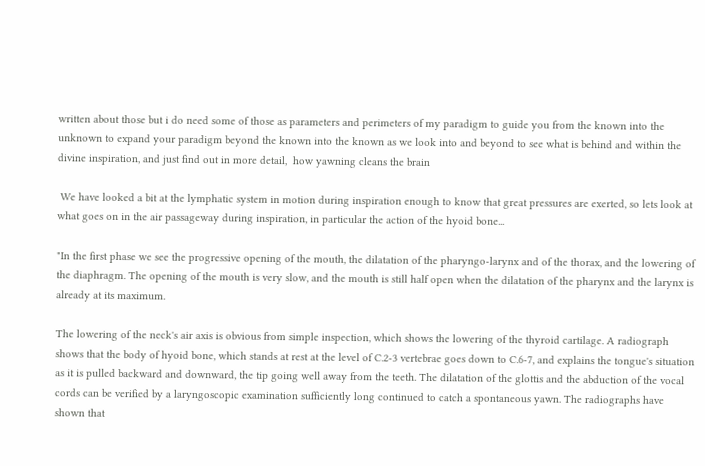written about those but i do need some of those as parameters and perimeters of my paradigm to guide you from the known into the unknown to expand your paradigm beyond the known into the known as we look into and beyond to see what is behind and within the divine inspiration, and just find out in more detail,  how yawning cleans the brain

 We have looked a bit at the lymphatic system in motion during inspiration enough to know that great pressures are exerted, so lets look at what goes on in the air passageway during inspiration, in particular the action of the hyoid bone...

"In the first phase we see the progressive opening of the mouth, the dilatation of the pharyngo-larynx and of the thorax, and the lowering of the diaphragm. The opening of the mouth is very slow, and the mouth is still half open when the dilatation of the pharynx and the larynx is already at its maximum.

The lowering of the neck's air axis is obvious from simple inspection, which shows the lowering of the thyroid cartilage. A radiograph shows that the body of hyoid bone, which stands at rest at the level of C.2-3 vertebrae goes down to C.6-7, and explains the tongue's situation as it is pulled backward and downward, the tip going well away from the teeth. The dilatation of the glottis and the abduction of the vocal cords can be verified by a laryngoscopic examination sufficiently long continued to catch a spontaneous yawn. The radiographs have shown that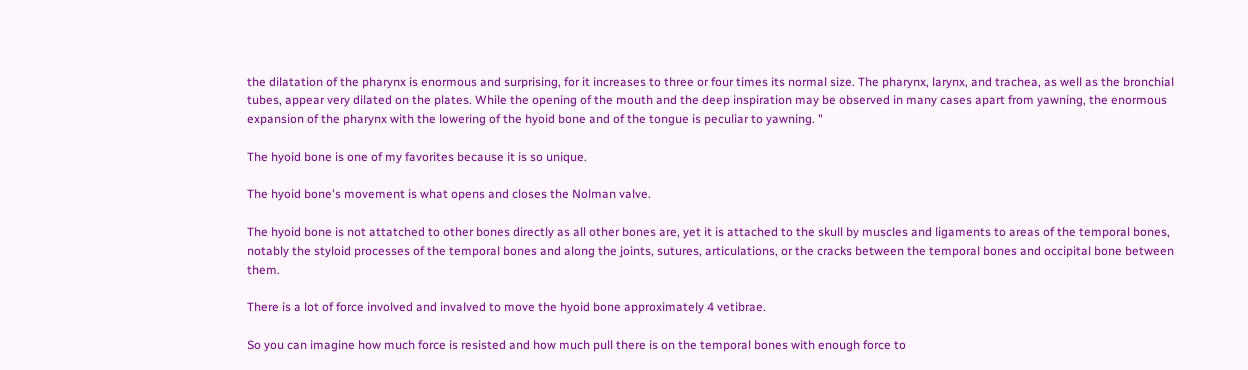the dilatation of the pharynx is enormous and surprising, for it increases to three or four times its normal size. The pharynx, larynx, and trachea, as well as the bronchial tubes, appear very dilated on the plates. While the opening of the mouth and the deep inspiration may be observed in many cases apart from yawning, the enormous expansion of the pharynx with the lowering of the hyoid bone and of the tongue is peculiar to yawning. "

The hyoid bone is one of my favorites because it is so unique.

The hyoid bone's movement is what opens and closes the Nolman valve.

The hyoid bone is not attatched to other bones directly as all other bones are, yet it is attached to the skull by muscles and ligaments to areas of the temporal bones, notably the styloid processes of the temporal bones and along the joints, sutures, articulations, or the cracks between the temporal bones and occipital bone between them.

There is a lot of force involved and invalved to move the hyoid bone approximately 4 vetibrae.

So you can imagine how much force is resisted and how much pull there is on the temporal bones with enough force to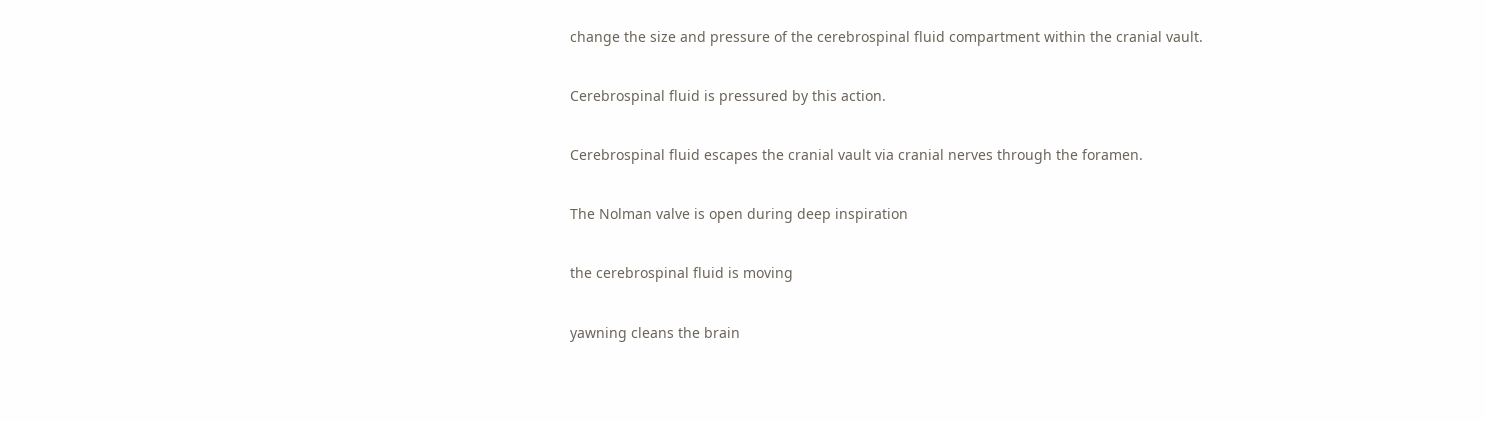change the size and pressure of the cerebrospinal fluid compartment within the cranial vault.

Cerebrospinal fluid is pressured by this action.

Cerebrospinal fluid escapes the cranial vault via cranial nerves through the foramen.

The Nolman valve is open during deep inspiration

the cerebrospinal fluid is moving

yawning cleans the brain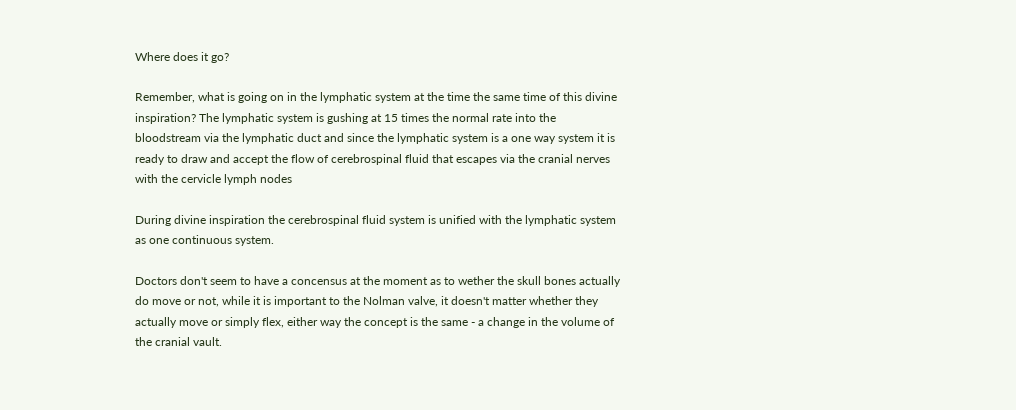Where does it go?

Remember, what is going on in the lymphatic system at the time the same time of this divine inspiration? The lymphatic system is gushing at 15 times the normal rate into the bloodstream via the lymphatic duct and since the lymphatic system is a one way system it is ready to draw and accept the flow of cerebrospinal fluid that escapes via the cranial nerves with the cervicle lymph nodes

During divine inspiration the cerebrospinal fluid system is unified with the lymphatic system as one continuous system.

Doctors don't seem to have a concensus at the moment as to wether the skull bones actually do move or not, while it is important to the Nolman valve, it doesn't matter whether they actually move or simply flex, either way the concept is the same - a change in the volume of the cranial vault.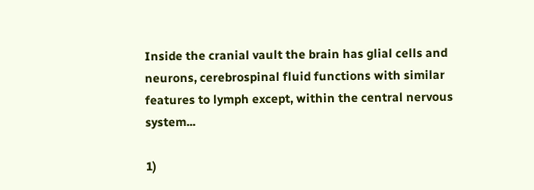Inside the cranial vault the brain has glial cells and neurons, cerebrospinal fluid functions with similar features to lymph except, within the central nervous system...

1)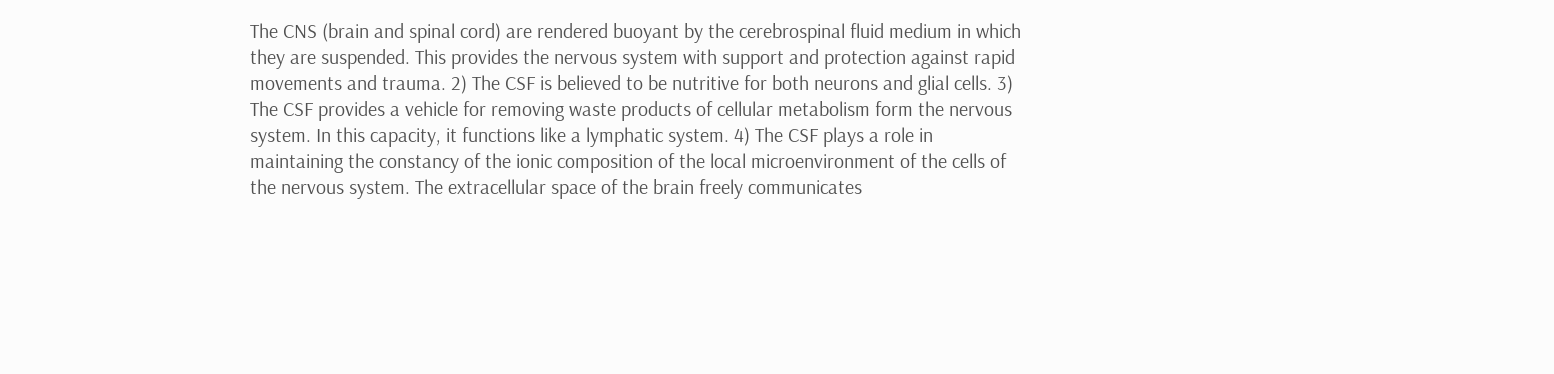The CNS (brain and spinal cord) are rendered buoyant by the cerebrospinal fluid medium in which they are suspended. This provides the nervous system with support and protection against rapid movements and trauma. 2) The CSF is believed to be nutritive for both neurons and glial cells. 3) The CSF provides a vehicle for removing waste products of cellular metabolism form the nervous system. In this capacity, it functions like a lymphatic system. 4) The CSF plays a role in maintaining the constancy of the ionic composition of the local microenvironment of the cells of the nervous system. The extracellular space of the brain freely communicates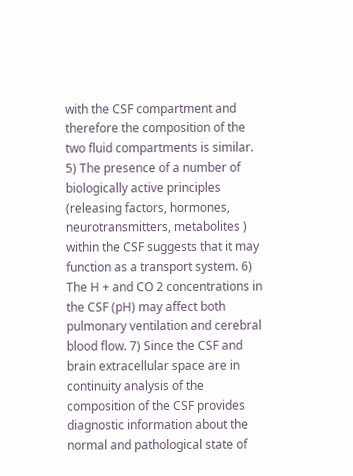with the CSF compartment and therefore the composition of the two fluid compartments is similar. 5) The presence of a number of biologically active principles (releasing factors, hormones, neurotransmitters, metabolites ) within the CSF suggests that it may function as a transport system. 6) The H + and CO 2 concentrations in the CSF (pH) may affect both pulmonary ventilation and cerebral blood flow. 7) Since the CSF and brain extracellular space are in continuity analysis of the composition of the CSF provides diagnostic information about the normal and pathological state of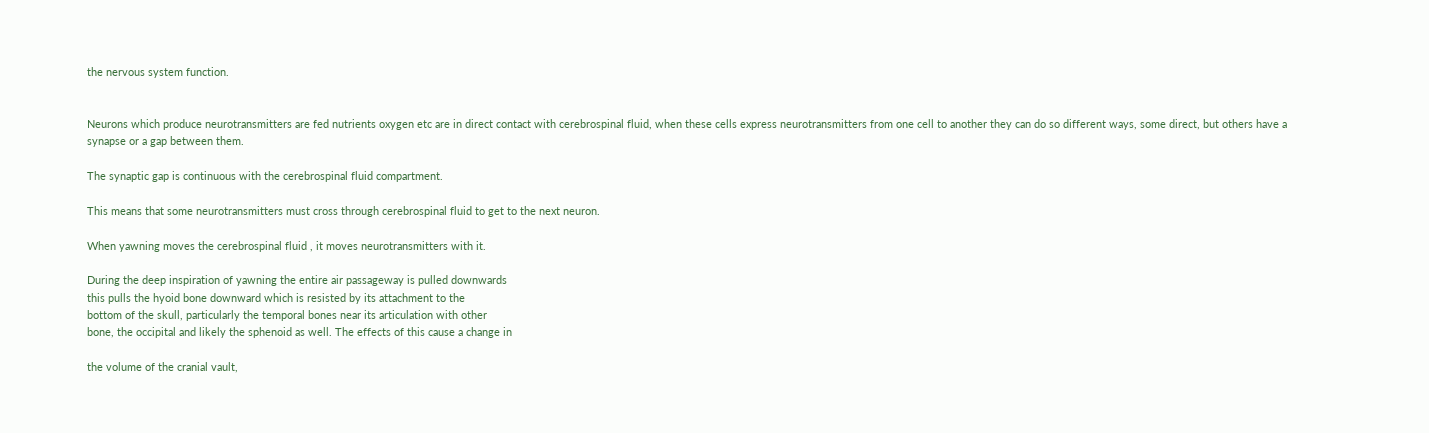the nervous system function.


Neurons which produce neurotransmitters are fed nutrients oxygen etc are in direct contact with cerebrospinal fluid, when these cells express neurotransmitters from one cell to another they can do so different ways, some direct, but others have a synapse or a gap between them.

The synaptic gap is continuous with the cerebrospinal fluid compartment.

This means that some neurotransmitters must cross through cerebrospinal fluid to get to the next neuron.

When yawning moves the cerebrospinal fluid , it moves neurotransmitters with it.

During the deep inspiration of yawning the entire air passageway is pulled downwards
this pulls the hyoid bone downward which is resisted by its attachment to the
bottom of the skull, particularly the temporal bones near its articulation with other
bone, the occipital and likely the sphenoid as well. The effects of this cause a change in

the volume of the cranial vault,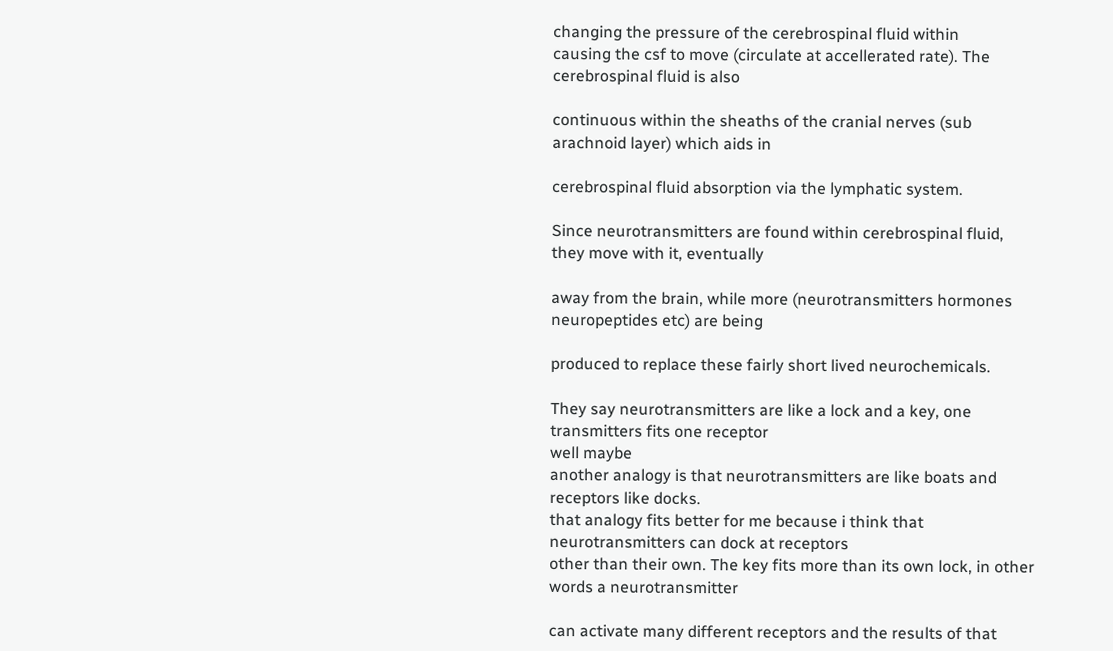changing the pressure of the cerebrospinal fluid within
causing the csf to move (circulate at accellerated rate). The cerebrospinal fluid is also

continuous within the sheaths of the cranial nerves (sub arachnoid layer) which aids in

cerebrospinal fluid absorption via the lymphatic system.

Since neurotransmitters are found within cerebrospinal fluid, they move with it, eventually

away from the brain, while more (neurotransmitters hormones neuropeptides etc) are being

produced to replace these fairly short lived neurochemicals.

They say neurotransmitters are like a lock and a key, one transmitters fits one receptor
well maybe
another analogy is that neurotransmitters are like boats and receptors like docks.
that analogy fits better for me because i think that neurotransmitters can dock at receptors
other than their own. The key fits more than its own lock, in other words a neurotransmitter

can activate many different receptors and the results of that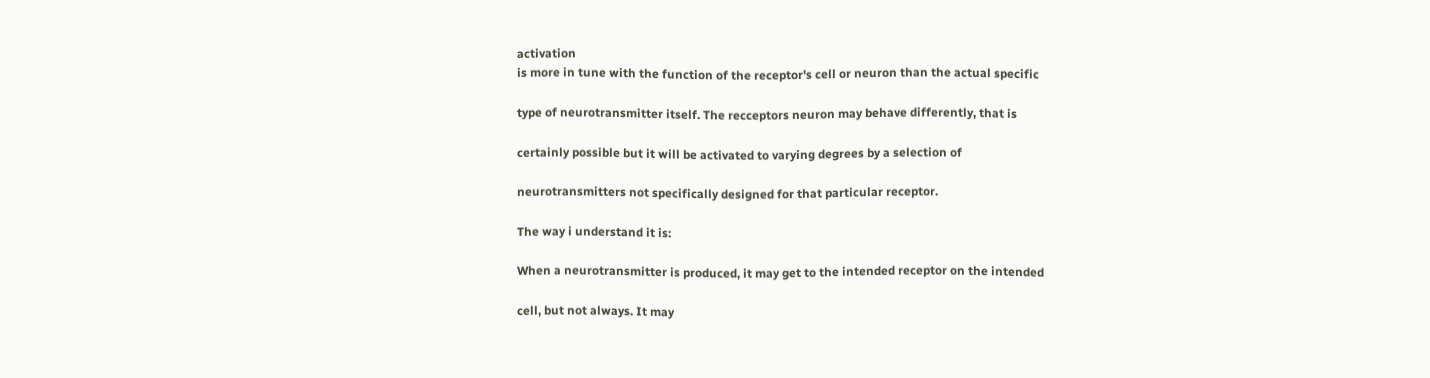activation
is more in tune with the function of the receptor's cell or neuron than the actual specific

type of neurotransmitter itself. The recceptors neuron may behave differently, that is

certainly possible but it will be activated to varying degrees by a selection of

neurotransmitters not specifically designed for that particular receptor.

The way i understand it is:

When a neurotransmitter is produced, it may get to the intended receptor on the intended

cell, but not always. It may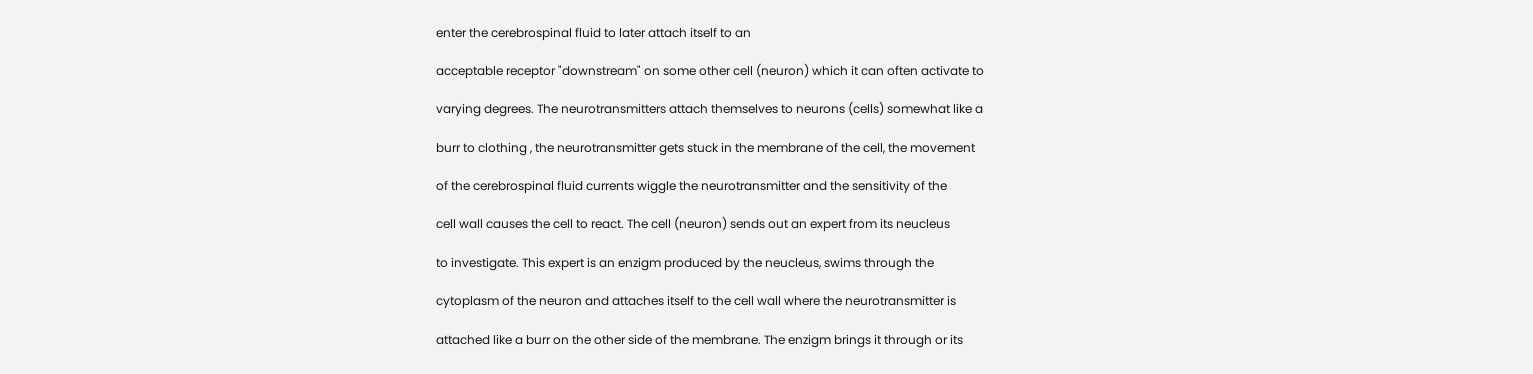enter the cerebrospinal fluid to later attach itself to an

acceptable receptor "downstream" on some other cell (neuron) which it can often activate to

varying degrees. The neurotransmitters attach themselves to neurons (cells) somewhat like a

burr to clothing , the neurotransmitter gets stuck in the membrane of the cell, the movement

of the cerebrospinal fluid currents wiggle the neurotransmitter and the sensitivity of the

cell wall causes the cell to react. The cell (neuron) sends out an expert from its neucleus

to investigate. This expert is an enzigm produced by the neucleus, swims through the

cytoplasm of the neuron and attaches itself to the cell wall where the neurotransmitter is

attached like a burr on the other side of the membrane. The enzigm brings it through or its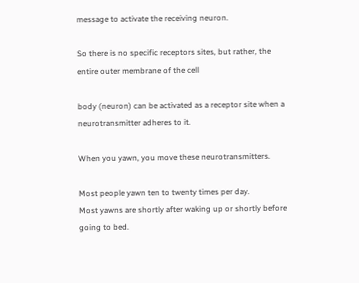message to activate the receiving neuron.

So there is no specific receptors sites, but rather, the entire outer membrane of the cell

body (neuron) can be activated as a receptor site when a neurotransmitter adheres to it.

When you yawn, you move these neurotransmitters.

Most people yawn ten to twenty times per day.
Most yawns are shortly after waking up or shortly before going to bed.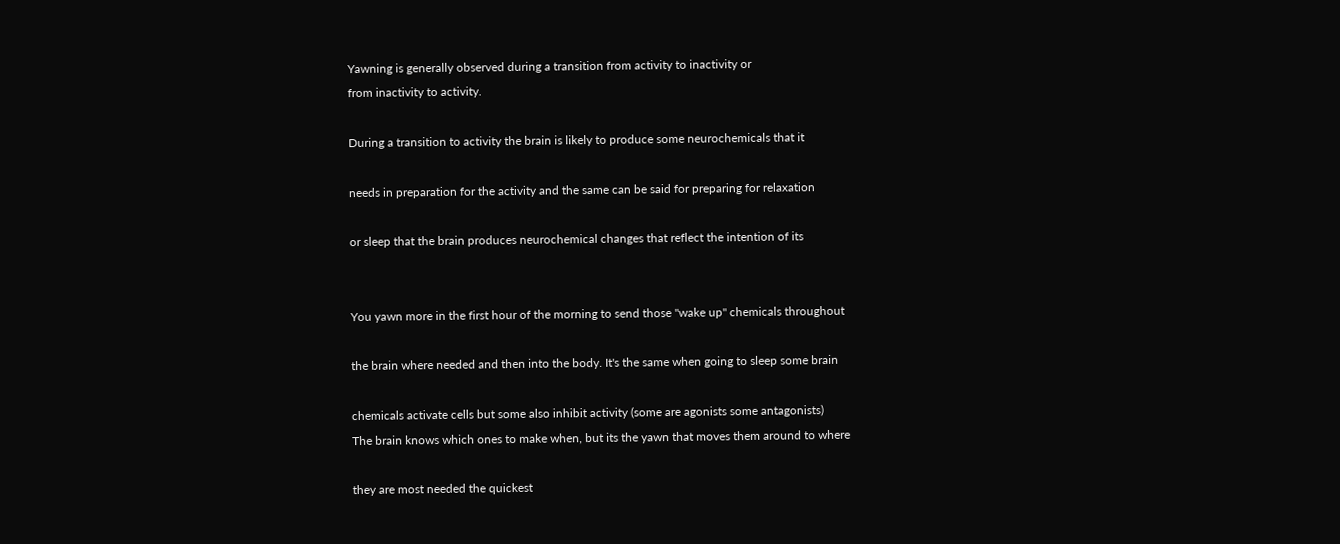Yawning is generally observed during a transition from activity to inactivity or
from inactivity to activity.

During a transition to activity the brain is likely to produce some neurochemicals that it

needs in preparation for the activity and the same can be said for preparing for relaxation

or sleep that the brain produces neurochemical changes that reflect the intention of its


You yawn more in the first hour of the morning to send those "wake up" chemicals throughout

the brain where needed and then into the body. It's the same when going to sleep some brain

chemicals activate cells but some also inhibit activity (some are agonists some antagonists)
The brain knows which ones to make when, but its the yawn that moves them around to where

they are most needed the quickest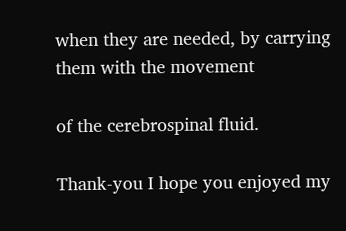when they are needed, by carrying them with the movement

of the cerebrospinal fluid.

Thank-you I hope you enjoyed my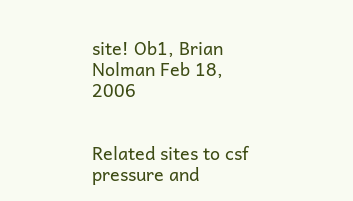site! Ob1, Brian Nolman Feb 18, 2006


Related sites to csf pressure and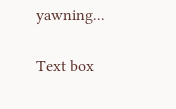yawning...

Text box